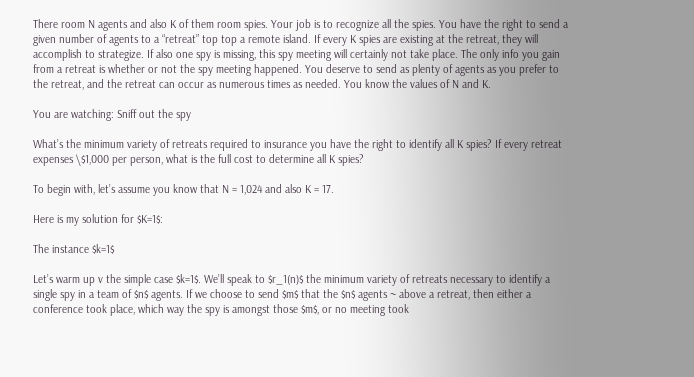There room N agents and also K of them room spies. Your job is to recognize all the spies. You have the right to send a given number of agents to a “retreat” top top a remote island. If every K spies are existing at the retreat, they will accomplish to strategize. If also one spy is missing, this spy meeting will certainly not take place. The only info you gain from a retreat is whether or not the spy meeting happened. You deserve to send as plenty of agents as you prefer to the retreat, and the retreat can occur as numerous times as needed. You know the values of N and K.

You are watching: Sniff out the spy

What’s the minimum variety of retreats required to insurance you have the right to identify all K spies? If every retreat expenses \$1,000 per person, what is the full cost to determine all K spies?

To begin with, let’s assume you know that N = 1,024 and also K = 17.

Here is my solution for $K=1$:

The instance $k=1$

Let’s warm up v the simple case $k=1$. We’ll speak to $r_1(n)$ the minimum variety of retreats necessary to identify a single spy in a team of $n$ agents. If we choose to send $m$ that the $n$ agents ~ above a retreat, then either a conference took place, which way the spy is amongst those $m$, or no meeting took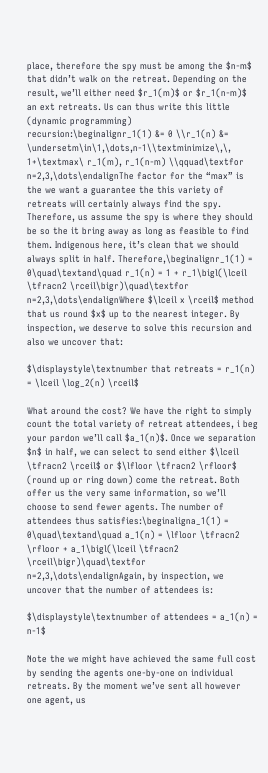place, therefore the spy must be among the $n-m$ that didn’t walk on the retreat. Depending on the result, we’ll either need $r_1(m)$ or $r_1(n-m)$ an ext retreats. Us can thus write this little (dynamic programming) recursion:\beginalignr_1(1) &= 0 \\r_1(n) &= \undersetm\in\1,\dots,n-1\\textminimize\,\, 1+\textmax\ r_1(m), r_1(n-m) \\qquad\textfor n=2,3,\dots\endalignThe factor for the “max” is the we want a guarantee the this variety of retreats will certainly always find the spy. Therefore, us assume the spy is where they should be so the it bring away as long as feasible to find them. Indigenous here, it’s clean that we should always split in half. Therefore,\beginalignr_1(1) = 0\quad\textand\quad r_1(n) = 1 + r_1\bigl(\lceil \tfracn2 \rceil\bigr)\quad\textfor n=2,3,\dots\endalignWhere $\lceil x \rceil$ method that us round $x$ up to the nearest integer. By inspection, we deserve to solve this recursion and also we uncover that:

$\displaystyle\textnumber that retreats = r_1(n) = \lceil \log_2(n) \rceil$

What around the cost? We have the right to simply count the total variety of retreat attendees, i beg your pardon we’ll call $a_1(n)$. Once we separation $n$ in half, we can select to send either $\lceil \tfracn2 \rceil$ or $\lfloor \tfracn2 \rfloor$ (round up or ring down) come the retreat. Both offer us the very same information, so we’ll choose to send fewer agents. The number of attendees thus satisfies:\beginaligna_1(1) = 0\quad\textand\quad a_1(n) = \lfloor \tfracn2 \rfloor + a_1\bigl(\lceil \tfracn2 \rceil\bigr)\quad\textfor n=2,3,\dots\endalignAgain, by inspection, we uncover that the number of attendees is:

$\displaystyle\textnumber of attendees = a_1(n) = n-1$

Note the we might have achieved the same full cost by sending the agents one-by-one on individual retreats. By the moment we’ve sent all however one agent, us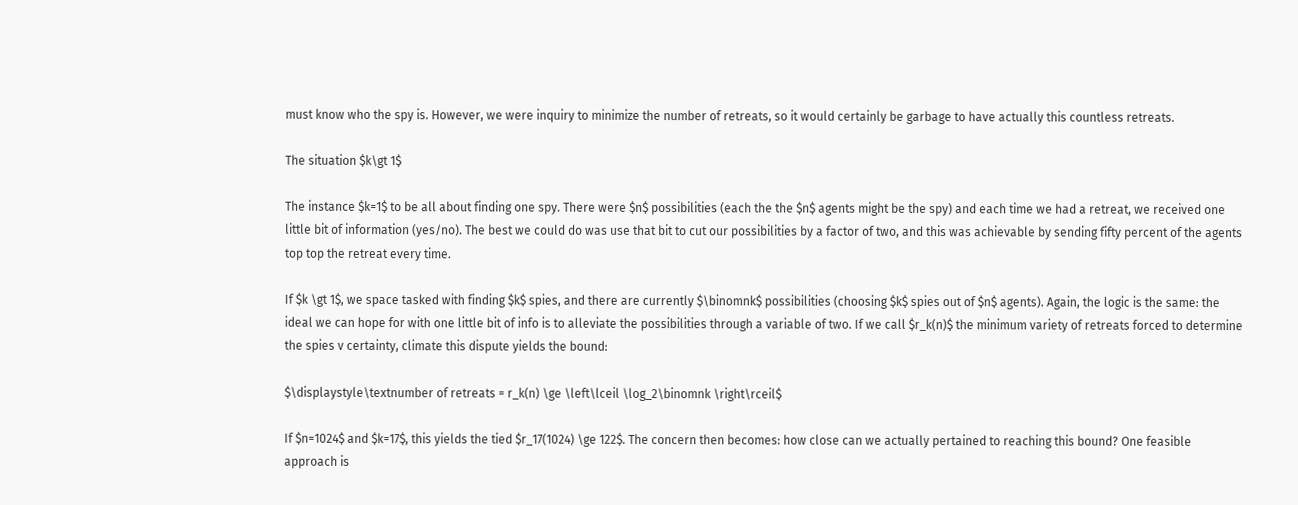must know who the spy is. However, we were inquiry to minimize the number of retreats, so it would certainly be garbage to have actually this countless retreats.

The situation $k\gt 1$

The instance $k=1$ to be all about finding one spy. There were $n$ possibilities (each the the $n$ agents might be the spy) and each time we had a retreat, we received one little bit of information (yes/no). The best we could do was use that bit to cut our possibilities by a factor of two, and this was achievable by sending fifty percent of the agents top top the retreat every time.

If $k \gt 1$, we space tasked with finding $k$ spies, and there are currently $\binomnk$ possibilities (choosing $k$ spies out of $n$ agents). Again, the logic is the same: the ideal we can hope for with one little bit of info is to alleviate the possibilities through a variable of two. If we call $r_k(n)$ the minimum variety of retreats forced to determine the spies v certainty, climate this dispute yields the bound:

$\displaystyle\textnumber of retreats = r_k(n) \ge \left\lceil \log_2\binomnk \right\rceil$

If $n=1024$ and $k=17$, this yields the tied $r_17(1024) \ge 122$. The concern then becomes: how close can we actually pertained to reaching this bound? One feasible approach is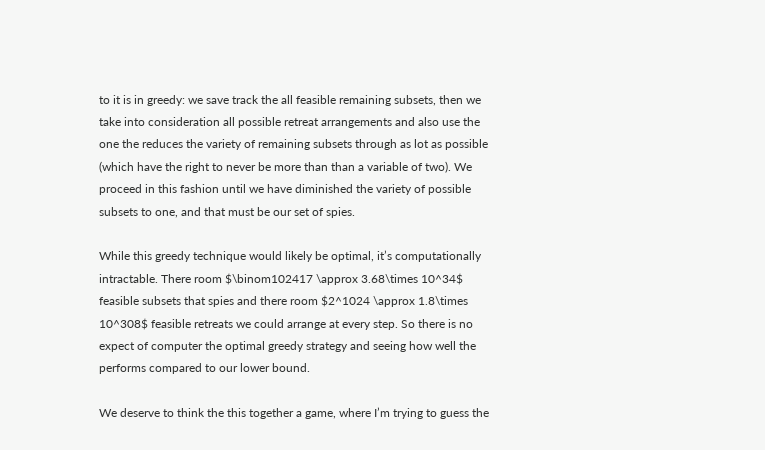to it is in greedy: we save track the all feasible remaining subsets, then we take into consideration all possible retreat arrangements and also use the one the reduces the variety of remaining subsets through as lot as possible (which have the right to never be more than than a variable of two). We proceed in this fashion until we have diminished the variety of possible subsets to one, and that must be our set of spies.

While this greedy technique would likely be optimal, it’s computationally intractable. There room $\binom102417 \approx 3.68\times 10^34$ feasible subsets that spies and there room $2^1024 \approx 1.8\times 10^308$ feasible retreats we could arrange at every step. So there is no expect of computer the optimal greedy strategy and seeing how well the performs compared to our lower bound.

We deserve to think the this together a game, where I’m trying to guess the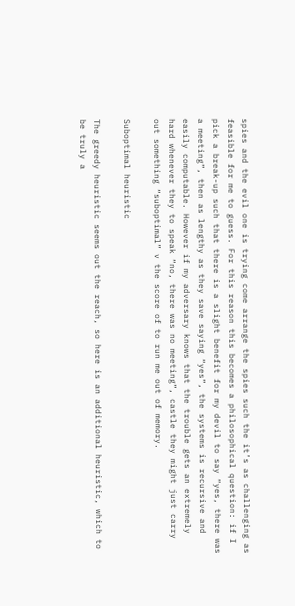spies and the evil one is trying come arrange the spies such the it’s as challenging as feasible for me to guess. For this reason this becomes a philosophical question: if I pick a break-up such that there is a slight benefit for my devil to say “yes, there was a meeting”, then as lengthy as they save saying “yes”, the systems is recursive and easily computable. However if my adversary knows that the trouble gets an extremely hard whenever they to speak “no, there was no meeting”, castle they might just carry out something “suboptimal” v the score of to run me out of memory.

Suboptimal heuristic

The greedy heuristic seems out the reach, so here is an additional heuristic, which to be truly a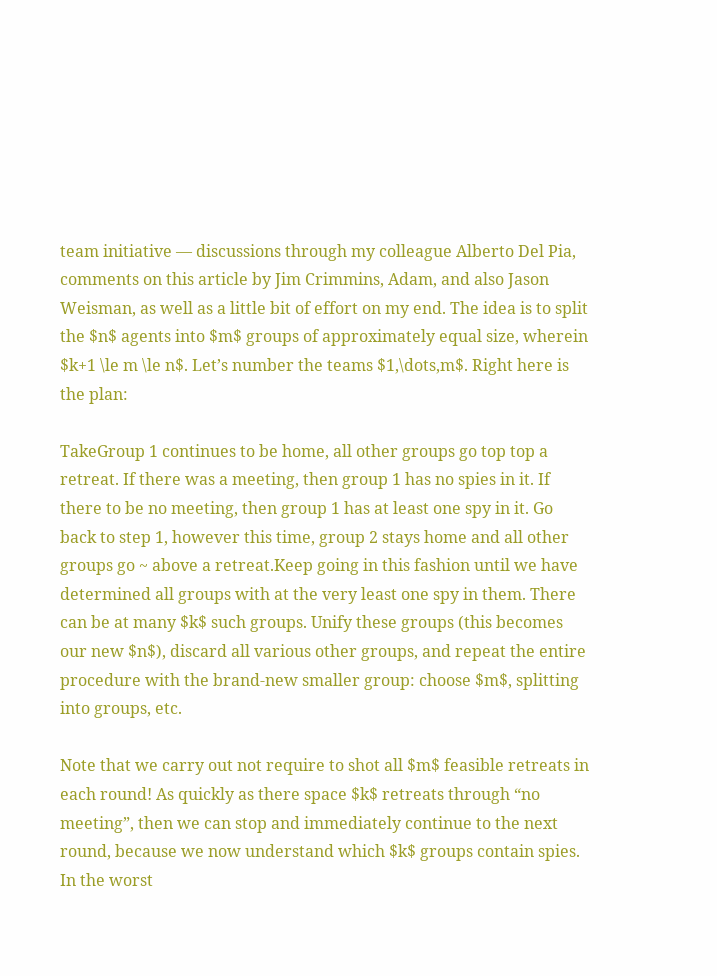team initiative — discussions through my colleague Alberto Del Pia, comments on this article by Jim Crimmins, Adam, and also Jason Weisman, as well as a little bit of effort on my end. The idea is to split the $n$ agents into $m$ groups of approximately equal size, wherein $k+1 \le m \le n$. Let’s number the teams $1,\dots,m$. Right here is the plan:

TakeGroup 1 continues to be home, all other groups go top top a retreat. If there was a meeting, then group 1 has no spies in it. If there to be no meeting, then group 1 has at least one spy in it. Go back to step 1, however this time, group 2 stays home and all other groups go ~ above a retreat.Keep going in this fashion until we have determined all groups with at the very least one spy in them. There can be at many $k$ such groups. Unify these groups (this becomes our new $n$), discard all various other groups, and repeat the entire procedure with the brand-new smaller group: choose $m$, splitting into groups, etc.

Note that we carry out not require to shot all $m$ feasible retreats in each round! As quickly as there space $k$ retreats through “no meeting”, then we can stop and immediately continue to the next round, because we now understand which $k$ groups contain spies. In the worst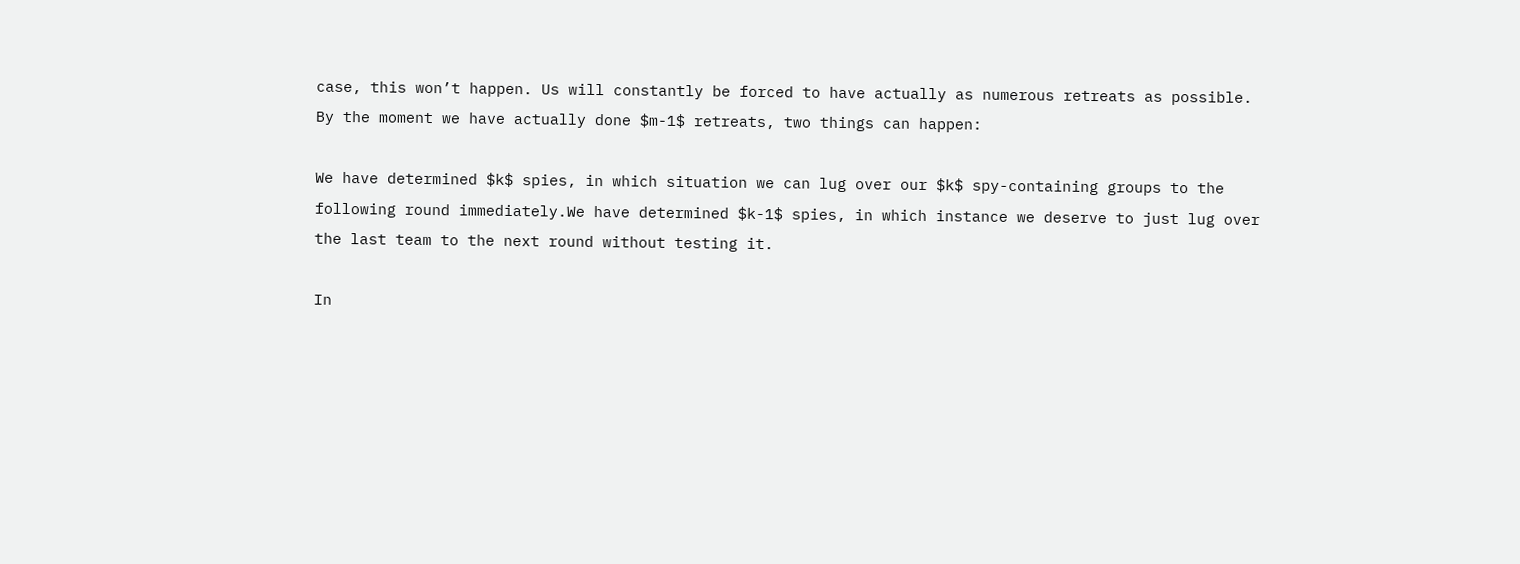case, this won’t happen. Us will constantly be forced to have actually as numerous retreats as possible. By the moment we have actually done $m-1$ retreats, two things can happen:

We have determined $k$ spies, in which situation we can lug over our $k$ spy-containing groups to the following round immediately.We have determined $k-1$ spies, in which instance we deserve to just lug over the last team to the next round without testing it.

In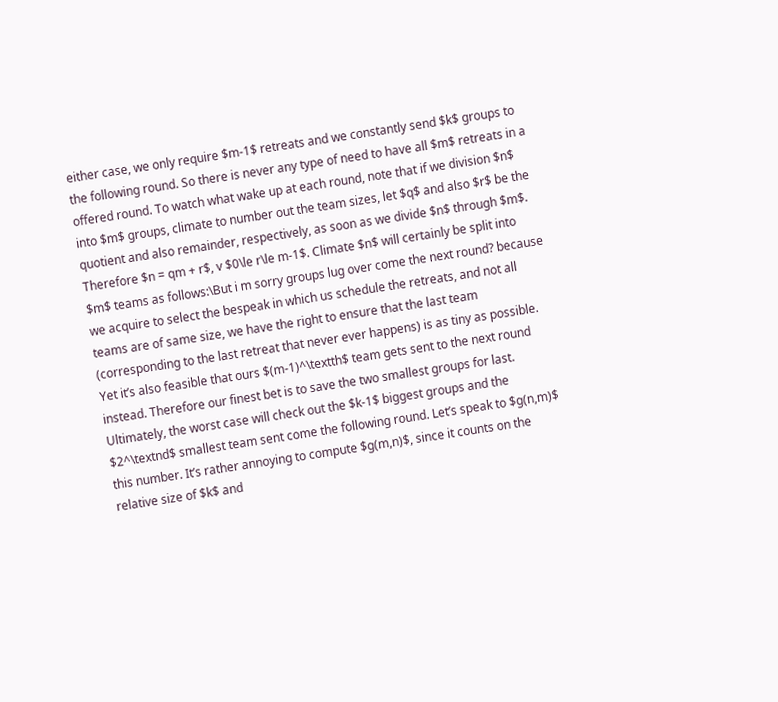either case, we only require $m-1$ retreats and we constantly send $k$ groups to the following round. So there is never any type of need to have all $m$ retreats in a offered round. To watch what wake up at each round, note that if we division $n$ into $m$ groups, climate to number out the team sizes, let $q$ and also $r$ be the quotient and also remainder, respectively, as soon as we divide $n$ through $m$. Therefore $n = qm + r$, v $0\le r\le m-1$. Climate $n$ will certainly be split into $m$ teams as follows:\But i m sorry groups lug over come the next round? because we acquire to select the bespeak in which us schedule the retreats, and not all teams are of same size, we have the right to ensure that the last team (corresponding to the last retreat that never ever happens) is as tiny as possible. Yet it’s also feasible that ours $(m-1)^\textth$ team gets sent to the next round instead. Therefore our finest bet is to save the two smallest groups for last. Ultimately, the worst case will check out the $k-1$ biggest groups and the $2^\textnd$ smallest team sent come the following round. Let’s speak to $g(n,m)$ this number. It’s rather annoying to compute $g(m,n)$, since it counts on the relative size of $k$ and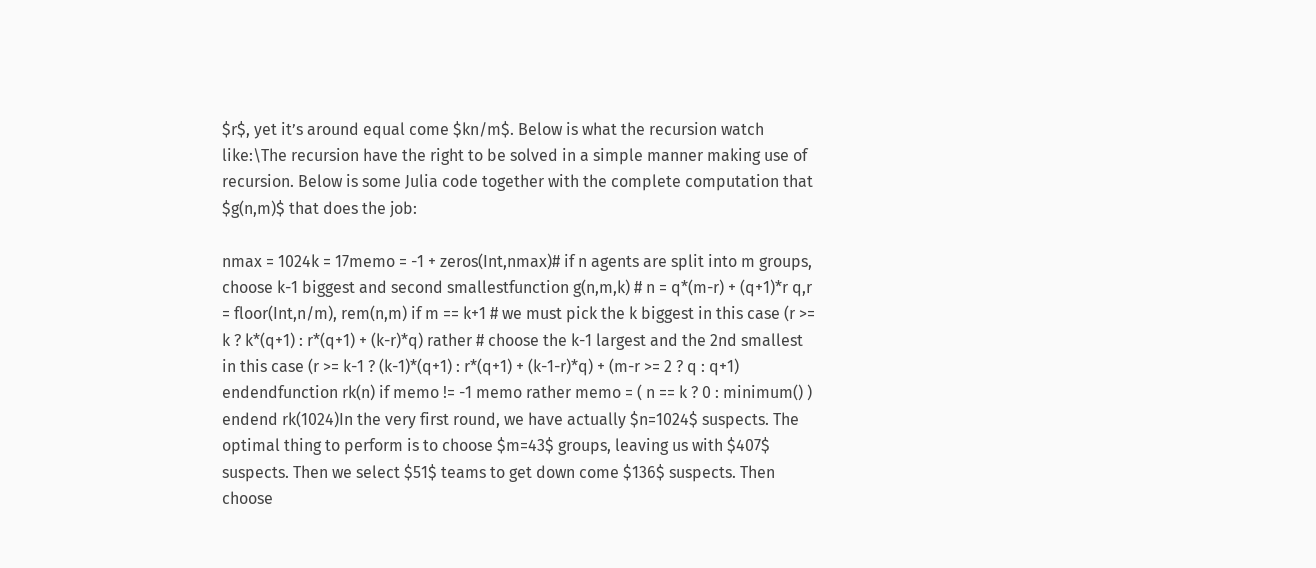$r$, yet it’s around equal come $kn/m$. Below is what the recursion watch like:\The recursion have the right to be solved in a simple manner making use of recursion. Below is some Julia code together with the complete computation that $g(n,m)$ that does the job:

nmax = 1024k = 17memo = -1 + zeros(Int,nmax)# if n agents are split into m groups, choose k-1 biggest and second smallestfunction g(n,m,k) # n = q*(m-r) + (q+1)*r q,r = floor(Int,n/m), rem(n,m) if m == k+1 # we must pick the k biggest in this case (r >= k ? k*(q+1) : r*(q+1) + (k-r)*q) rather # choose the k-1 largest and the 2nd smallest in this case (r >= k-1 ? (k-1)*(q+1) : r*(q+1) + (k-1-r)*q) + (m-r >= 2 ? q : q+1) endendfunction rk(n) if memo != -1 memo rather memo = ( n == k ? 0 : minimum() ) endend rk(1024)In the very first round, we have actually $n=1024$ suspects. The optimal thing to perform is to choose $m=43$ groups, leaving us with $407$ suspects. Then we select $51$ teams to get down come $136$ suspects. Then choose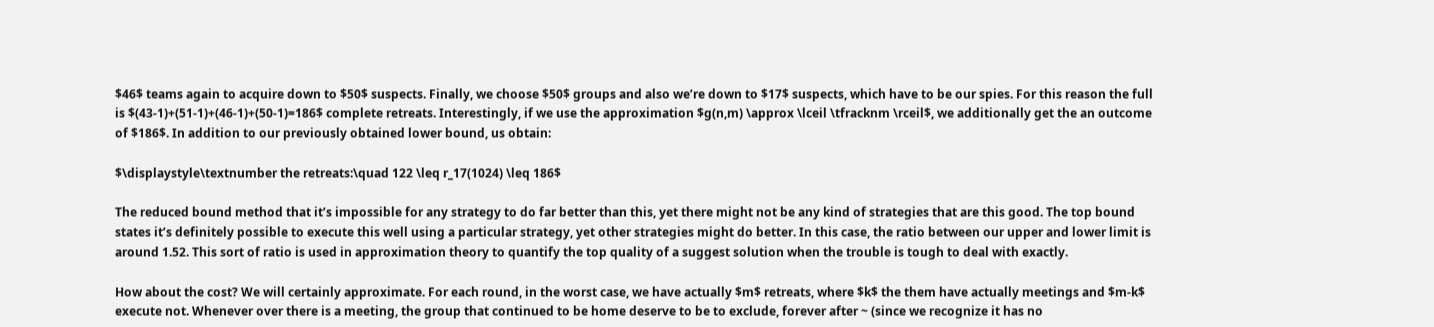$46$ teams again to acquire down to $50$ suspects. Finally, we choose $50$ groups and also we’re down to $17$ suspects, which have to be our spies. For this reason the full is $(43-1)+(51-1)+(46-1)+(50-1)=186$ complete retreats. Interestingly, if we use the approximation $g(n,m) \approx \lceil \tfracknm \rceil$, we additionally get the an outcome of $186$. In addition to our previously obtained lower bound, us obtain:

$\displaystyle\textnumber the retreats:\quad 122 \leq r_17(1024) \leq 186$

The reduced bound method that it’s impossible for any strategy to do far better than this, yet there might not be any kind of strategies that are this good. The top bound states it’s definitely possible to execute this well using a particular strategy, yet other strategies might do better. In this case, the ratio between our upper and lower limit is around 1.52. This sort of ratio is used in approximation theory to quantify the top quality of a suggest solution when the trouble is tough to deal with exactly.

How about the cost? We will certainly approximate. For each round, in the worst case, we have actually $m$ retreats, where $k$ the them have actually meetings and $m-k$ execute not. Whenever over there is a meeting, the group that continued to be home deserve to be to exclude, forever after ~ (since we recognize it has no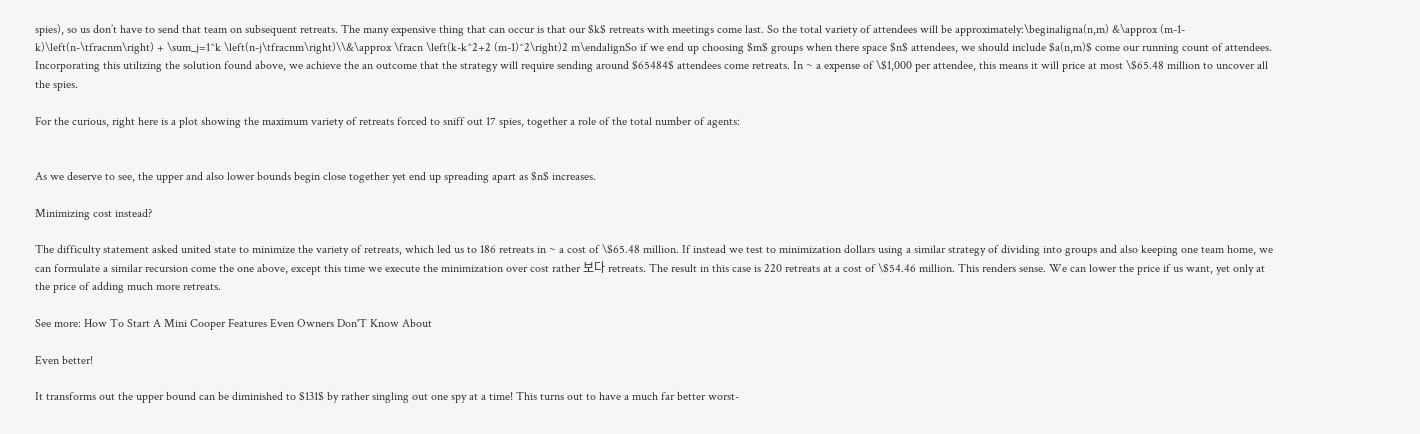spies), so us don’t have to send that team on subsequent retreats. The many expensive thing that can occur is that our $k$ retreats with meetings come last. So the total variety of attendees will be approximately:\beginaligna(n,m) &\approx (m-1-k)\left(n-\tfracnm\right) + \sum_j=1^k \left(n-j\tfracnm\right)\\&\approx \fracn \left(k-k^2+2 (m-1)^2\right)2 m\endalignSo if we end up choosing $m$ groups when there space $n$ attendees, we should include $a(n,m)$ come our running count of attendees. Incorporating this utilizing the solution found above, we achieve the an outcome that the strategy will require sending around $65484$ attendees come retreats. In ~ a expense of \$1,000 per attendee, this means it will price at most \$65.48 million to uncover all the spies.

For the curious, right here is a plot showing the maximum variety of retreats forced to sniff out 17 spies, together a role of the total number of agents:


As we deserve to see, the upper and also lower bounds begin close together yet end up spreading apart as $n$ increases.

Minimizing cost instead?

The difficulty statement asked united state to minimize the variety of retreats, which led us to 186 retreats in ~ a cost of \$65.48 million. If instead we test to minimization dollars using a similar strategy of dividing into groups and also keeping one team home, we can formulate a similar recursion come the one above, except this time we execute the minimization over cost rather 보다 retreats. The result in this case is 220 retreats at a cost of \$54.46 million. This renders sense. We can lower the price if us want, yet only at the price of adding much more retreats.

See more: How To Start A Mini Cooper Features Even Owners Don'T Know About

Even better!

It transforms out the upper bound can be diminished to $131$ by rather singling out one spy at a time! This turns out to have a much far better worst-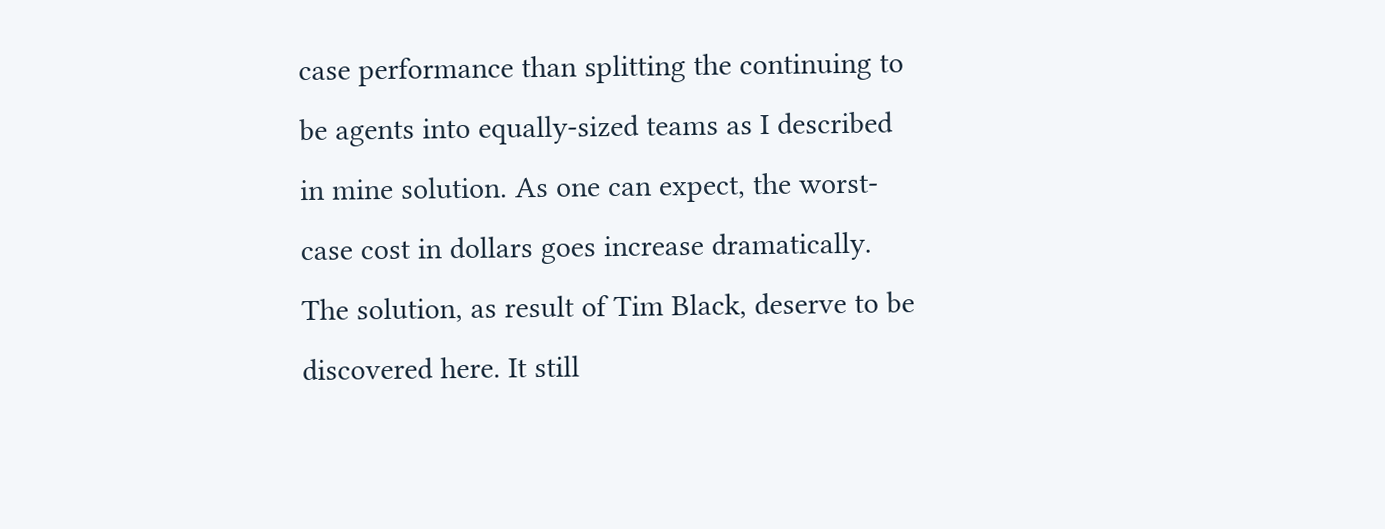case performance than splitting the continuing to be agents into equally-sized teams as I described in mine solution. As one can expect, the worst-case cost in dollars goes increase dramatically. The solution, as result of Tim Black, deserve to be discovered here. It still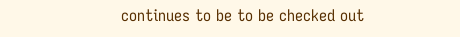continues to be to be checked out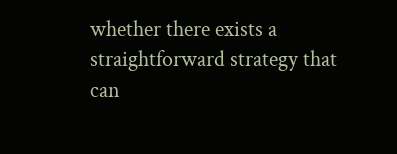whether there exists a straightforward strategy that can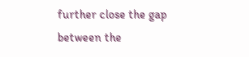further close the gap between the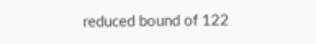reduced bound of 122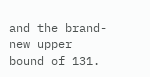and the brand-new upper bound of 131.